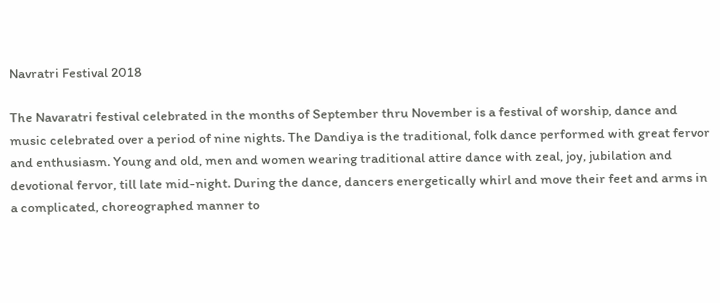Navratri Festival 2018

The Navaratri festival celebrated in the months of September thru November is a festival of worship, dance and music celebrated over a period of nine nights. The Dandiya is the traditional, folk dance performed with great fervor and enthusiasm. Young and old, men and women wearing traditional attire dance with zeal, joy, jubilation and devotional fervor, till late mid-night. During the dance, dancers energetically whirl and move their feet and arms in a complicated, choreographed manner to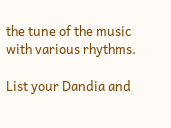the tune of the music with various rhythms.

List your Dandia and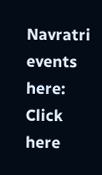Navratri events here: Click here